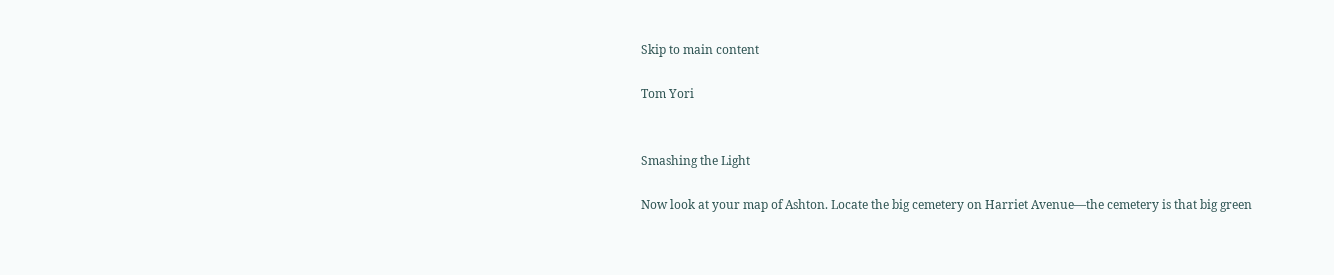Skip to main content

Tom Yori


Smashing the Light

Now look at your map of Ashton. Locate the big cemetery on Harriet Avenue—the cemetery is that big green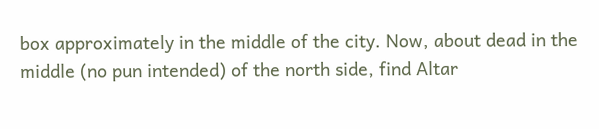box approximately in the middle of the city. Now, about dead in the middle (no pun intended) of the north side, find Altar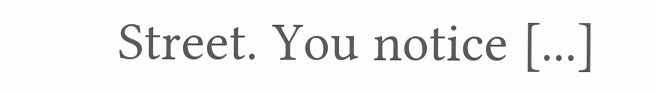Street. You notice [...]